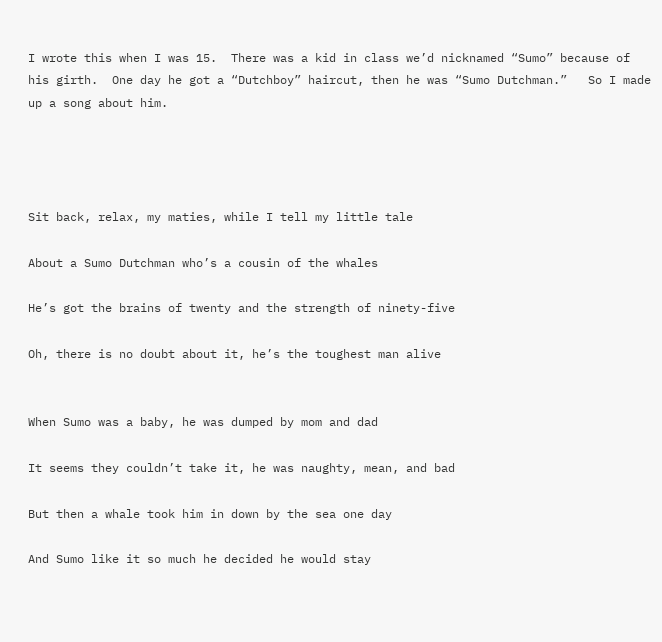I wrote this when I was 15.  There was a kid in class we’d nicknamed “Sumo” because of his girth.  One day he got a “Dutchboy” haircut, then he was “Sumo Dutchman.”   So I made up a song about him.




Sit back, relax, my maties, while I tell my little tale

About a Sumo Dutchman who’s a cousin of the whales

He’s got the brains of twenty and the strength of ninety-five

Oh, there is no doubt about it, he’s the toughest man alive


When Sumo was a baby, he was dumped by mom and dad

It seems they couldn’t take it, he was naughty, mean, and bad

But then a whale took him in down by the sea one day

And Sumo like it so much he decided he would stay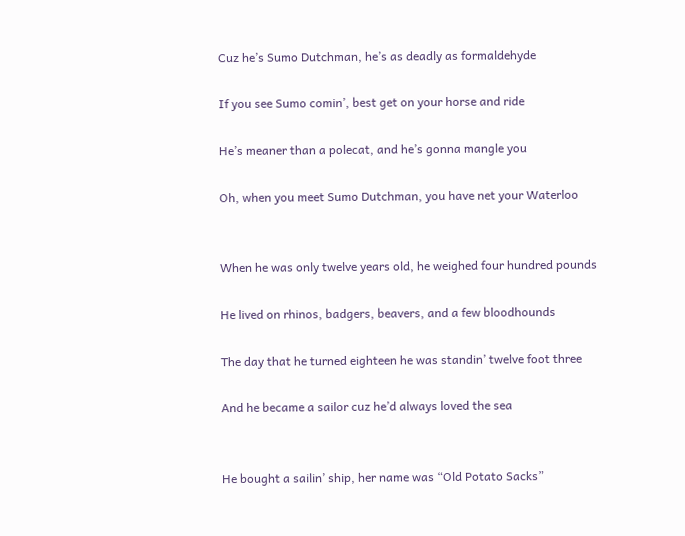Cuz he’s Sumo Dutchman, he’s as deadly as formaldehyde

If you see Sumo comin’, best get on your horse and ride

He’s meaner than a polecat, and he’s gonna mangle you

Oh, when you meet Sumo Dutchman, you have net your Waterloo


When he was only twelve years old, he weighed four hundred pounds

He lived on rhinos, badgers, beavers, and a few bloodhounds

The day that he turned eighteen he was standin’ twelve foot three

And he became a sailor cuz he’d always loved the sea


He bought a sailin’ ship, her name was “Old Potato Sacks”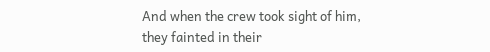And when the crew took sight of him, they fainted in their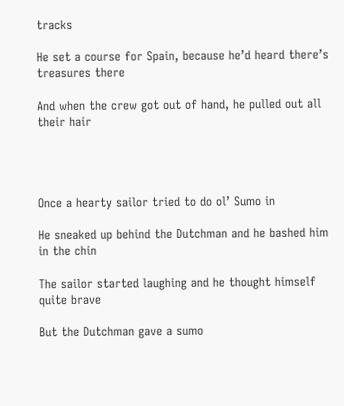tracks

He set a course for Spain, because he’d heard there’s treasures there

And when the crew got out of hand, he pulled out all their hair




Once a hearty sailor tried to do ol’ Sumo in

He sneaked up behind the Dutchman and he bashed him in the chin

The sailor started laughing and he thought himself quite brave

But the Dutchman gave a sumo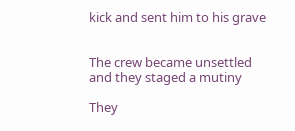kick and sent him to his grave


The crew became unsettled and they staged a mutiny

They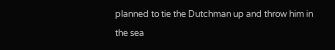planned to tie the Dutchman up and throw him in the sea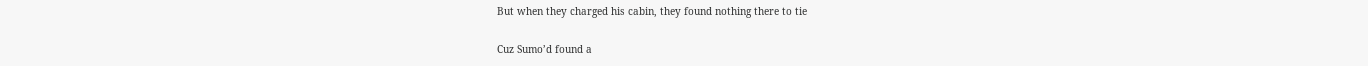But when they charged his cabin, they found nothing there to tie

Cuz Sumo’d found a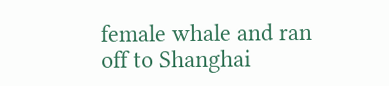female whale and ran off to Shanghai